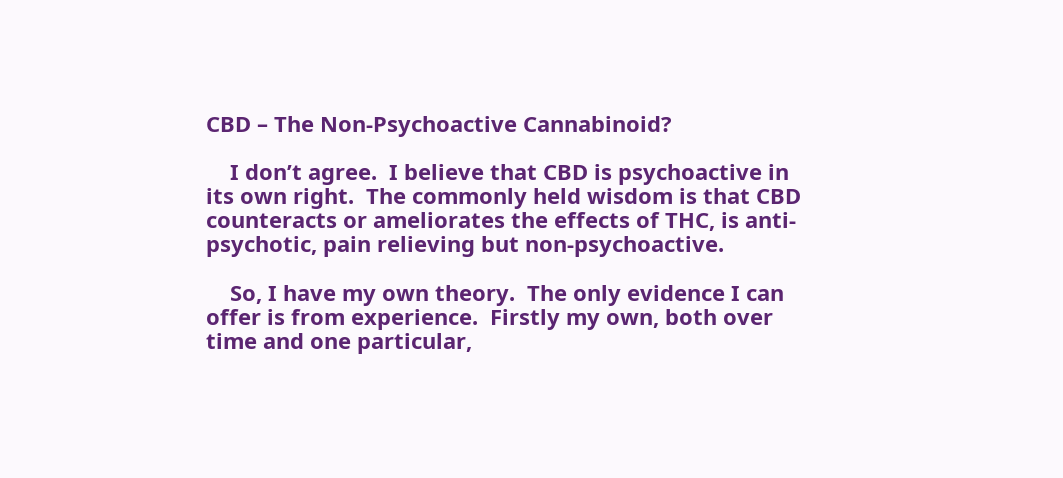CBD – The Non-Psychoactive Cannabinoid?

    I don’t agree.  I believe that CBD is psychoactive in its own right.  The commonly held wisdom is that CBD counteracts or ameliorates the effects of THC, is anti-psychotic, pain relieving but non-psychoactive.

    So, I have my own theory.  The only evidence I can offer is from experience.  Firstly my own, both over time and one particular,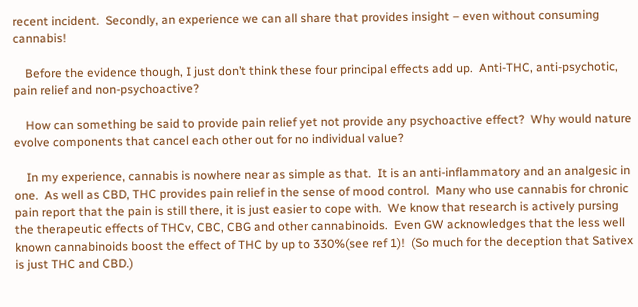recent incident.  Secondly, an experience we can all share that provides insight – even without consuming cannabis!

    Before the evidence though, I just don’t think these four principal effects add up.  Anti-THC, anti-psychotic, pain relief and non-psychoactive?

    How can something be said to provide pain relief yet not provide any psychoactive effect?  Why would nature evolve components that cancel each other out for no individual value?

    In my experience, cannabis is nowhere near as simple as that.  It is an anti-inflammatory and an analgesic in one.  As well as CBD, THC provides pain relief in the sense of mood control.  Many who use cannabis for chronic pain report that the pain is still there, it is just easier to cope with.  We know that research is actively pursing the therapeutic effects of THCv, CBC, CBG and other cannabinoids.  Even GW acknowledges that the less well known cannabinoids boost the effect of THC by up to 330%(see ref 1)!  (So much for the deception that Sativex is just THC and CBD.)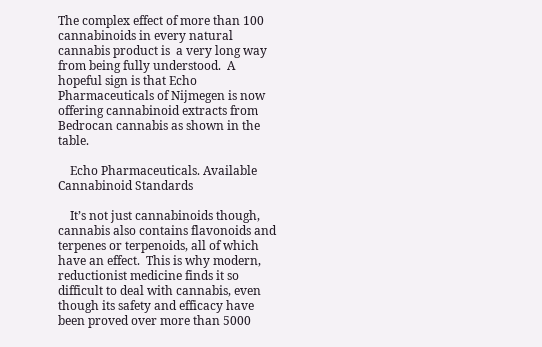The complex effect of more than 100 cannabinoids in every natural cannabis product is  a very long way from being fully understood.  A hopeful sign is that Echo Pharmaceuticals of Nijmegen is now offering cannabinoid extracts from Bedrocan cannabis as shown in the table.

    Echo Pharmaceuticals. Available Cannabinoid Standards

    It’s not just cannabinoids though, cannabis also contains flavonoids and terpenes or terpenoids, all of which have an effect.  This is why modern, reductionist medicine finds it so difficult to deal with cannabis, even though its safety and efficacy have been proved over more than 5000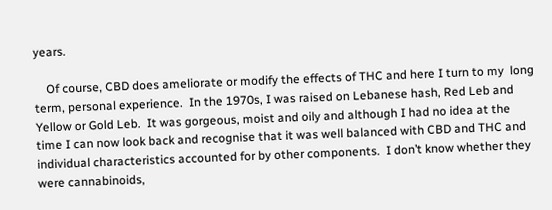years.

    Of course, CBD does ameliorate or modify the effects of THC and here I turn to my  long term, personal experience.  In the 1970s, I was raised on Lebanese hash, Red Leb and Yellow or Gold Leb.  It was gorgeous, moist and oily and although I had no idea at the time I can now look back and recognise that it was well balanced with CBD and THC and individual characteristics accounted for by other components.  I don’t know whether they were cannabinoids,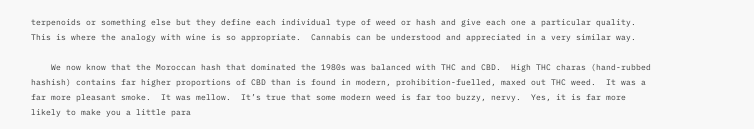terpenoids or something else but they define each individual type of weed or hash and give each one a particular quality.  This is where the analogy with wine is so appropriate.  Cannabis can be understood and appreciated in a very similar way.

    We now know that the Moroccan hash that dominated the 1980s was balanced with THC and CBD.  High THC charas (hand-rubbed hashish) contains far higher proportions of CBD than is found in modern, prohibition-fuelled, maxed out THC weed.  It was a far more pleasant smoke.  It was mellow.  It’s true that some modern weed is far too buzzy, nervy.  Yes, it is far more likely to make you a little para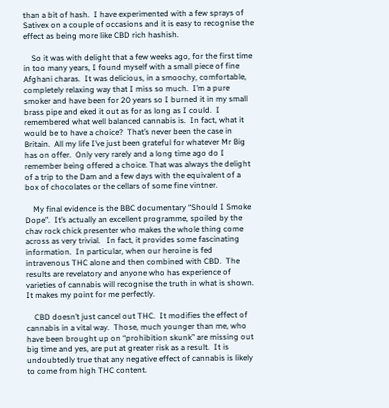than a bit of hash.  I have experimented with a few sprays of Sativex on a couple of occasions and it is easy to recognise the effect as being more like CBD rich hashish.

    So it was with delight that a few weeks ago, for the first time in too many years, I found myself with a small piece of fine Afghani charas.  It was delicious, in a smoochy, comfortable, completely relaxing way that I miss so much.  I’m a pure smoker and have been for 20 years so I burned it in my small brass pipe and eked it out as for as long as I could.  I remembered what well balanced cannabis is.  In fact, what it would be to have a choice?  That’s never been the case in Britain.  All my life I’ve just been grateful for whatever Mr Big has on offer.  Only very rarely and a long time ago do I remember being offered a choice. That was always the delight of a trip to the Dam and a few days with the equivalent of a box of chocolates or the cellars of some fine vintner.

    My final evidence is the BBC documentary “Should I Smoke Dope”.  It’s actually an excellent programme, spoiled by the chav rock chick presenter who makes the whole thing come across as very trivial.   In fact, it provides some fascinating information.  In particular, when our heroine is fed intravenous THC alone and then combined with CBD.  The results are revelatory and anyone who has experience of varieties of cannabis will recognise the truth in what is shown.  It makes my point for me perfectly.

    CBD doesn’t just cancel out THC.  It modifies the effect of cannabis in a vital way.  Those, much younger than me, who have been brought up on “prohibition skunk” are missing out big time and yes, are put at greater risk as a result.  It is undoubtedly true that any negative effect of cannabis is likely to come from high THC content.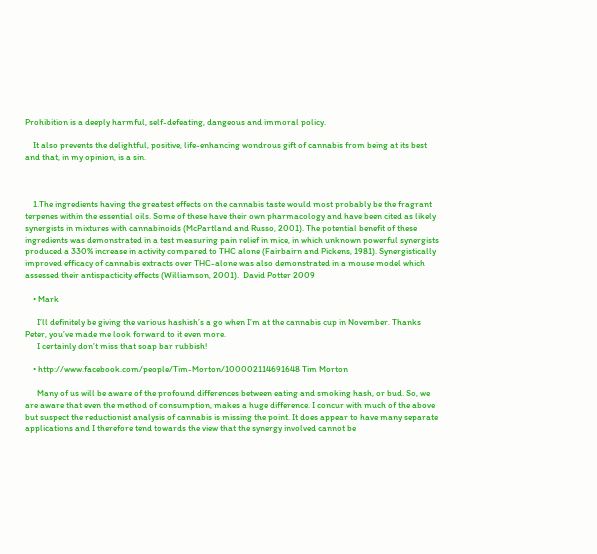Prohibition is a deeply harmful, self-defeating, dangeous and immoral policy.

    It also prevents the delightful, positive, life-enhancing wondrous gift of cannabis from being at its best and that, in my opinion, is a sin.



    1.The ingredients having the greatest effects on the cannabis taste would most probably be the fragrant terpenes within the essential oils. Some of these have their own pharmacology and have been cited as likely synergists in mixtures with cannabinoids (McPartland and Russo, 2001). The potential benefit of these ingredients was demonstrated in a test measuring pain relief in mice, in which unknown powerful synergists produced a 330% increase in activity compared to THC alone (Fairbairn and Pickens, 1981). Synergistically improved efficacy of cannabis extracts over THC-alone was also demonstrated in a mouse model which assessed their antispacticity effects (Williamson, 2001).  David Potter 2009

    • Mark

      I’ll definitely be giving the various hashish’s a go when I’m at the cannabis cup in November. Thanks Peter, you’ve made me look forward to it even more.
      I certainly don’t miss that soap bar rubbish!

    • http://www.facebook.com/people/Tim-Morton/100002114691648 Tim Morton

      Many of us will be aware of the profound differences between eating and smoking hash, or bud. So, we are aware that even the method of consumption, makes a huge difference. I concur with much of the above but suspect the reductionist analysis of cannabis is missing the point. It does appear to have many separate applications and I therefore tend towards the view that the synergy involved cannot be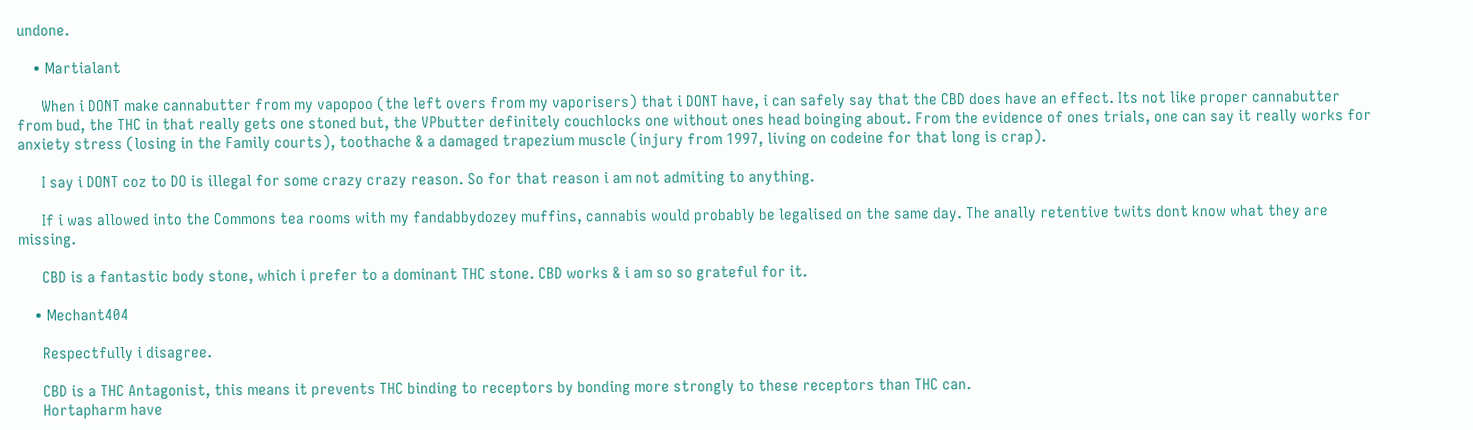undone.

    • Martialant

      When i DONT make cannabutter from my vapopoo (the left overs from my vaporisers) that i DONT have, i can safely say that the CBD does have an effect. Its not like proper cannabutter from bud, the THC in that really gets one stoned but, the VPbutter definitely couchlocks one without ones head boinging about. From the evidence of ones trials, one can say it really works for anxiety stress (losing in the Family courts), toothache & a damaged trapezium muscle (injury from 1997, living on codeine for that long is crap).

      I say i DONT coz to DO is illegal for some crazy crazy reason. So for that reason i am not admiting to anything.

      If i was allowed into the Commons tea rooms with my fandabbydozey muffins, cannabis would probably be legalised on the same day. The anally retentive twits dont know what they are missing.

      CBD is a fantastic body stone, which i prefer to a dominant THC stone. CBD works & i am so so grateful for it.

    • Mechant404

      Respectfully i disagree.

      CBD is a THC Antagonist, this means it prevents THC binding to receptors by bonding more strongly to these receptors than THC can.
      Hortapharm have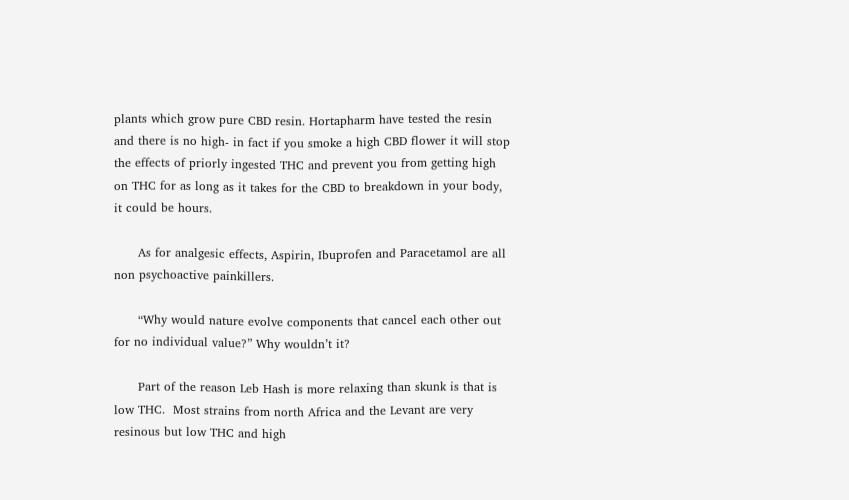plants which grow pure CBD resin. Hortapharm have tested the resin and there is no high- in fact if you smoke a high CBD flower it will stop the effects of priorly ingested THC and prevent you from getting high on THC for as long as it takes for the CBD to breakdown in your body, it could be hours.

      As for analgesic effects, Aspirin, Ibuprofen and Paracetamol are all non psychoactive painkillers.

      “Why would nature evolve components that cancel each other out for no individual value?” Why wouldn’t it?

      Part of the reason Leb Hash is more relaxing than skunk is that is low THC.  Most strains from north Africa and the Levant are very resinous but low THC and high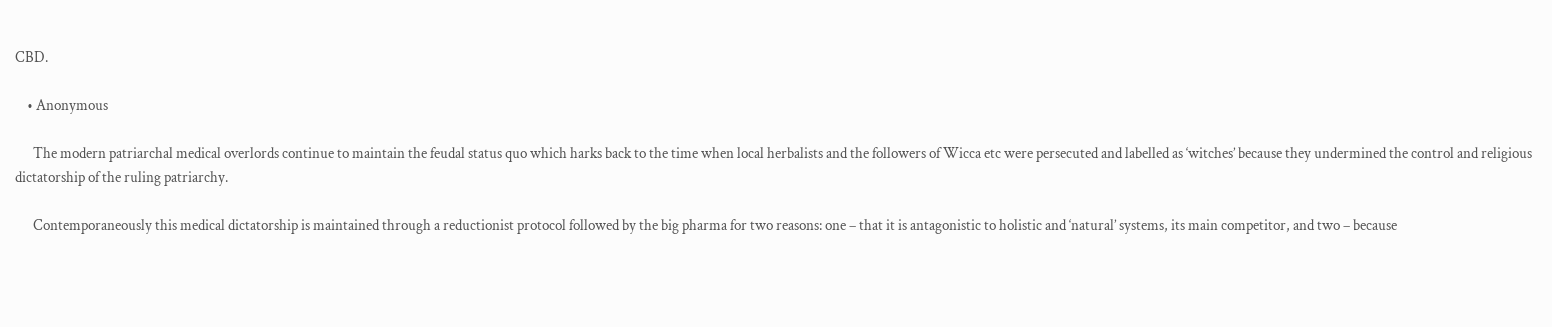CBD.

    • Anonymous

      The modern patriarchal medical overlords continue to maintain the feudal status quo which harks back to the time when local herbalists and the followers of Wicca etc were persecuted and labelled as ‘witches’ because they undermined the control and religious dictatorship of the ruling patriarchy.

      Contemporaneously this medical dictatorship is maintained through a reductionist protocol followed by the big pharma for two reasons: one – that it is antagonistic to holistic and ‘natural’ systems, its main competitor, and two – because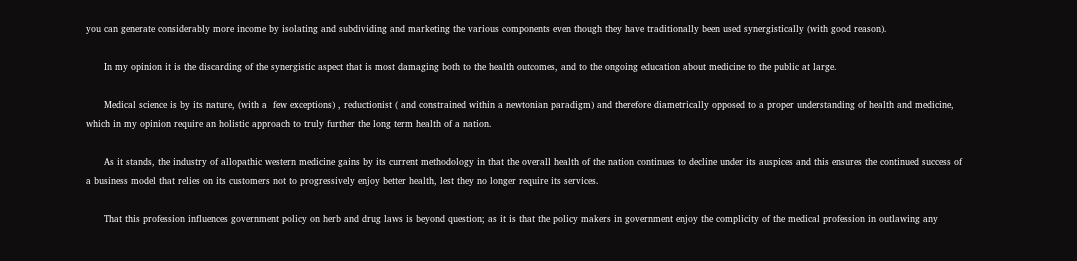you can generate considerably more income by isolating and subdividing and marketing the various components even though they have traditionally been used synergistically (with good reason).

      In my opinion it is the discarding of the synergistic aspect that is most damaging both to the health outcomes, and to the ongoing education about medicine to the public at large.

      Medical science is by its nature, (with a  few exceptions) , reductionist ( and constrained within a newtonian paradigm) and therefore diametrically opposed to a proper understanding of health and medicine, which in my opinion require an holistic approach to truly further the long term health of a nation.

      As it stands, the industry of allopathic western medicine gains by its current methodology in that the overall health of the nation continues to decline under its auspices and this ensures the continued success of a business model that relies on its customers not to progressively enjoy better health, lest they no longer require its services.

      That this profession influences government policy on herb and drug laws is beyond question; as it is that the policy makers in government enjoy the complicity of the medical profession in outlawing any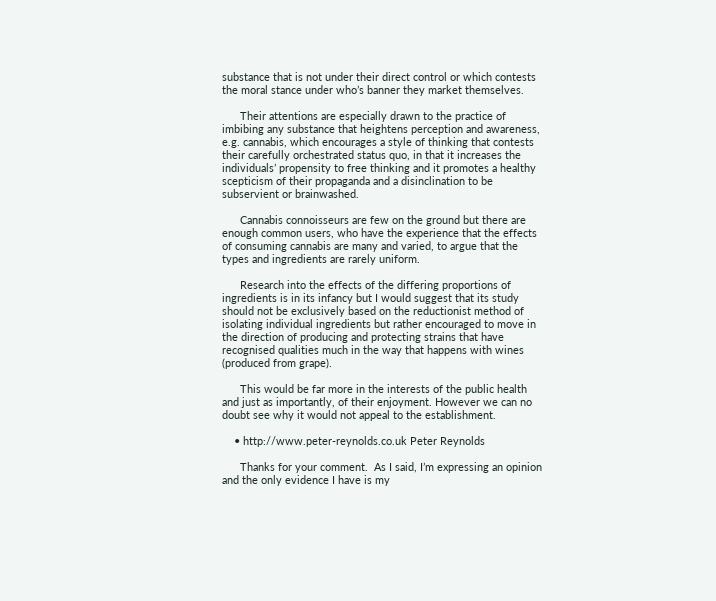substance that is not under their direct control or which contests the moral stance under who’s banner they market themselves.

      Their attentions are especially drawn to the practice of imbibing any substance that heightens perception and awareness, e.g. cannabis, which encourages a style of thinking that contests their carefully orchestrated status quo, in that it increases the individuals’ propensity to free thinking and it promotes a healthy scepticism of their propaganda and a disinclination to be subservient or brainwashed.

      Cannabis connoisseurs are few on the ground but there are enough common users, who have the experience that the effects of consuming cannabis are many and varied, to argue that the types and ingredients are rarely uniform.

      Research into the effects of the differing proportions of ingredients is in its infancy but I would suggest that its study should not be exclusively based on the reductionist method of isolating individual ingredients but rather encouraged to move in the direction of producing and protecting strains that have recognised qualities much in the way that happens with wines (produced from grape).

      This would be far more in the interests of the public health and just as importantly, of their enjoyment. However we can no doubt see why it would not appeal to the establishment.

    • http://www.peter-reynolds.co.uk Peter Reynolds

      Thanks for your comment.  As I said, I’m expressing an opinion and the only evidence I have is my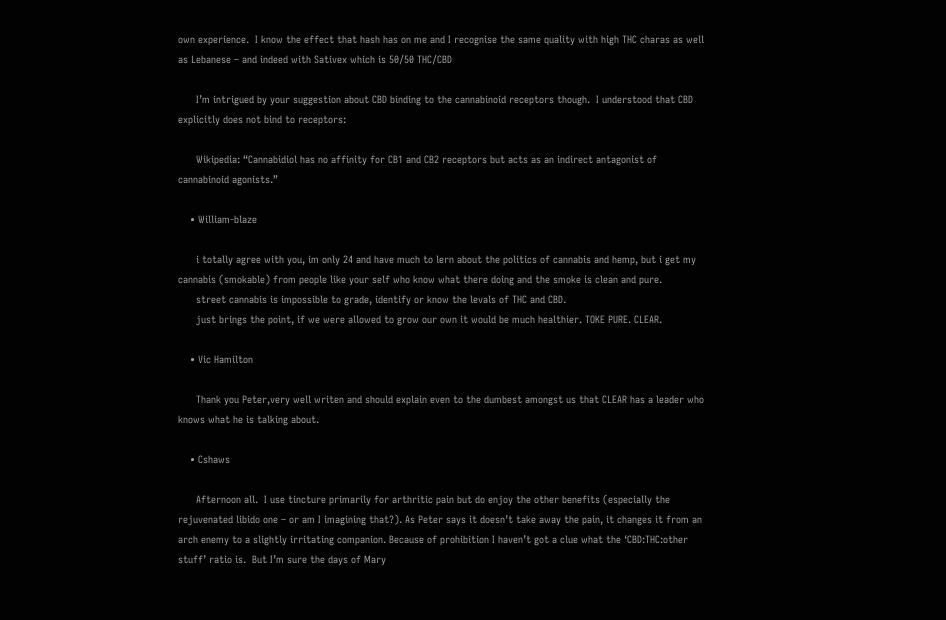own experience.  I know the effect that hash has on me and I recognise the same quality with high THC charas as well as Lebanese – and indeed with Sativex which is 50/50 THC/CBD

      I’m intrigued by your suggestion about CBD binding to the cannabinoid receptors though.  I understood that CBD explicitly does not bind to receptors:

      Wikipedia: “Cannabidiol has no affinity for CB1 and CB2 receptors but acts as an indirect antagonist of cannabinoid agonists.”

    • William-blaze

      i totally agree with you, im only 24 and have much to lern about the politics of cannabis and hemp, but i get my cannabis (smokable) from people like your self who know what there doing and the smoke is clean and pure.
      street cannabis is impossible to grade, identify or know the levals of THC and CBD.
      just brings the point, if we were allowed to grow our own it would be much healthier. TOKE PURE. CLEAR.

    • Vic Hamilton

      Thank you Peter,very well writen and should explain even to the dumbest amongst us that CLEAR has a leader who knows what he is talking about.

    • Cshaws

      Afternoon all.  I use tincture primarily for arthritic pain but do enjoy the other benefits (especially the rejuvenated libido one – or am I imagining that?). As Peter says it doesn’t take away the pain, it changes it from an arch enemy to a slightly irritating companion. Because of prohibition I haven’t got a clue what the ‘CBD:THC:other stuff’ ratio is.  But I’m sure the days of Mary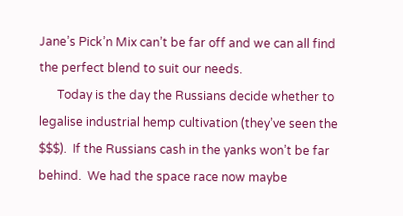Jane’s Pick’n Mix can’t be far off and we can all find the perfect blend to suit our needs.
      Today is the day the Russians decide whether to legalise industrial hemp cultivation (they’ve seen the $$$).  If the Russians cash in the yanks won’t be far behind.  We had the space race now maybe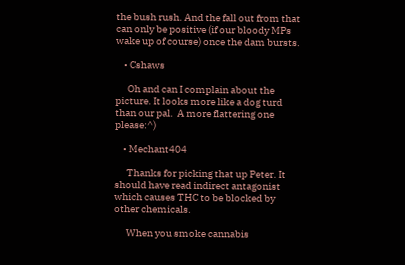the bush rush. And the fall out from that can only be positive (if our bloody MPs wake up of course) once the dam bursts.

    • Cshaws

      Oh and can I complain about the picture. It looks more like a dog turd than our pal.  A more flattering one please:^)

    • Mechant404

      Thanks for picking that up Peter. It should have read indirect antagonist which causes THC to be blocked by other chemicals.

      When you smoke cannabis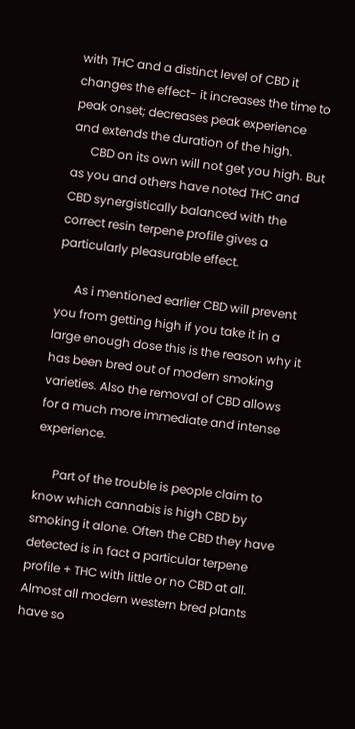with THC and a distinct level of CBD it changes the effect- it increases the time to peak onset; decreases peak experience and extends the duration of the high.
      CBD on its own will not get you high. But as you and others have noted THC and CBD synergistically balanced with the correct resin terpene profile gives a particularly pleasurable effect.

      As i mentioned earlier CBD will prevent you from getting high if you take it in a large enough dose this is the reason why it has been bred out of modern smoking varieties. Also the removal of CBD allows for a much more immediate and intense experience.

      Part of the trouble is people claim to know which cannabis is high CBD by smoking it alone. Often the CBD they have detected is in fact a particular terpene profile + THC with little or no CBD at all. Almost all modern western bred plants have so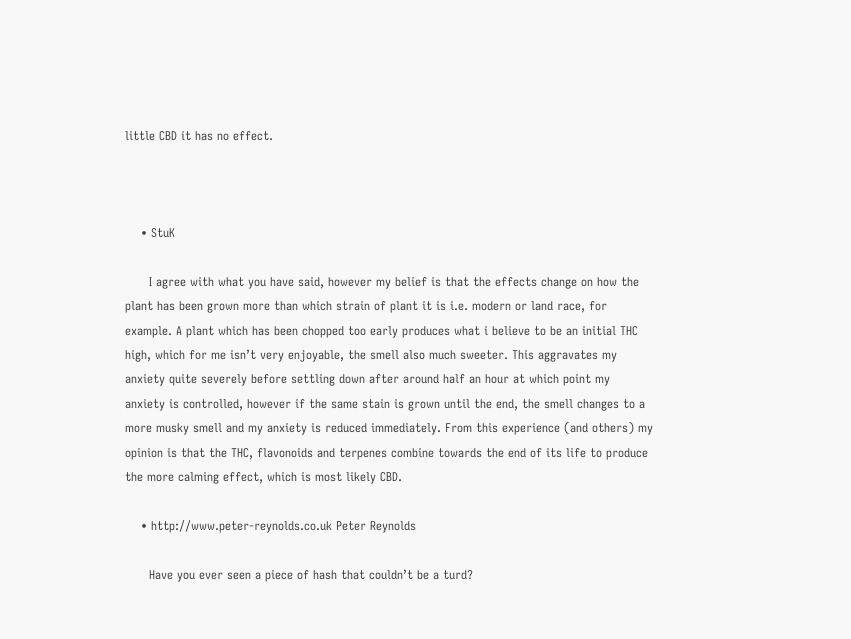little CBD it has no effect.



    • StuK

      I agree with what you have said, however my belief is that the effects change on how the plant has been grown more than which strain of plant it is i.e. modern or land race, for example. A plant which has been chopped too early produces what i believe to be an initial THC high, which for me isn’t very enjoyable, the smell also much sweeter. This aggravates my anxiety quite severely before settling down after around half an hour at which point my anxiety is controlled, however if the same stain is grown until the end, the smell changes to a more musky smell and my anxiety is reduced immediately. From this experience (and others) my opinion is that the THC, flavonoids and terpenes combine towards the end of its life to produce the more calming effect, which is most likely CBD.

    • http://www.peter-reynolds.co.uk Peter Reynolds

      Have you ever seen a piece of hash that couldn’t be a turd?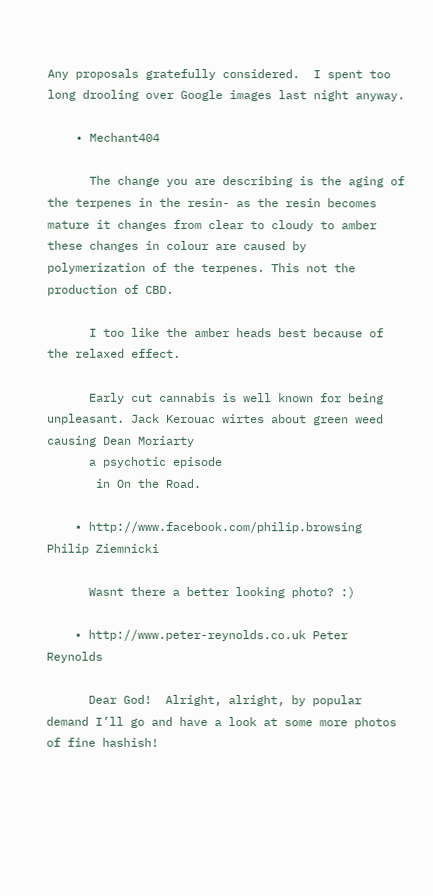Any proposals gratefully considered.  I spent too long drooling over Google images last night anyway.

    • Mechant404

      The change you are describing is the aging of the terpenes in the resin- as the resin becomes mature it changes from clear to cloudy to amber these changes in colour are caused by polymerization of the terpenes. This not the production of CBD.

      I too like the amber heads best because of the relaxed effect.

      Early cut cannabis is well known for being unpleasant. Jack Kerouac wirtes about green weed causing Dean Moriarty
      a psychotic episode
       in On the Road.

    • http://www.facebook.com/philip.browsing Philip Ziemnicki

      Wasnt there a better looking photo? :)

    • http://www.peter-reynolds.co.uk Peter Reynolds

      Dear God!  Alright, alright, by popular demand I’ll go and have a look at some more photos of fine hashish!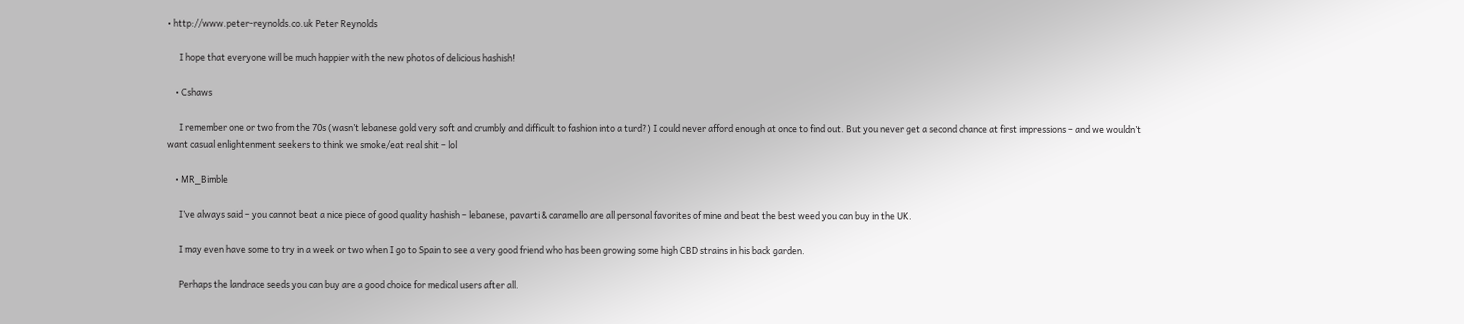• http://www.peter-reynolds.co.uk Peter Reynolds

      I hope that everyone will be much happier with the new photos of delicious hashish!

    • Cshaws

      I remember one or two from the 70s (wasn’t lebanese gold very soft and crumbly and difficult to fashion into a turd?) I could never afford enough at once to find out. But you never get a second chance at first impressions – and we wouldn’t want casual enlightenment seekers to think we smoke/eat real shit – lol

    • MR_Bimble

      I’ve always said – you cannot beat a nice piece of good quality hashish – lebanese, pavarti & caramello are all personal favorites of mine and beat the best weed you can buy in the UK.

      I may even have some to try in a week or two when I go to Spain to see a very good friend who has been growing some high CBD strains in his back garden.

      Perhaps the landrace seeds you can buy are a good choice for medical users after all.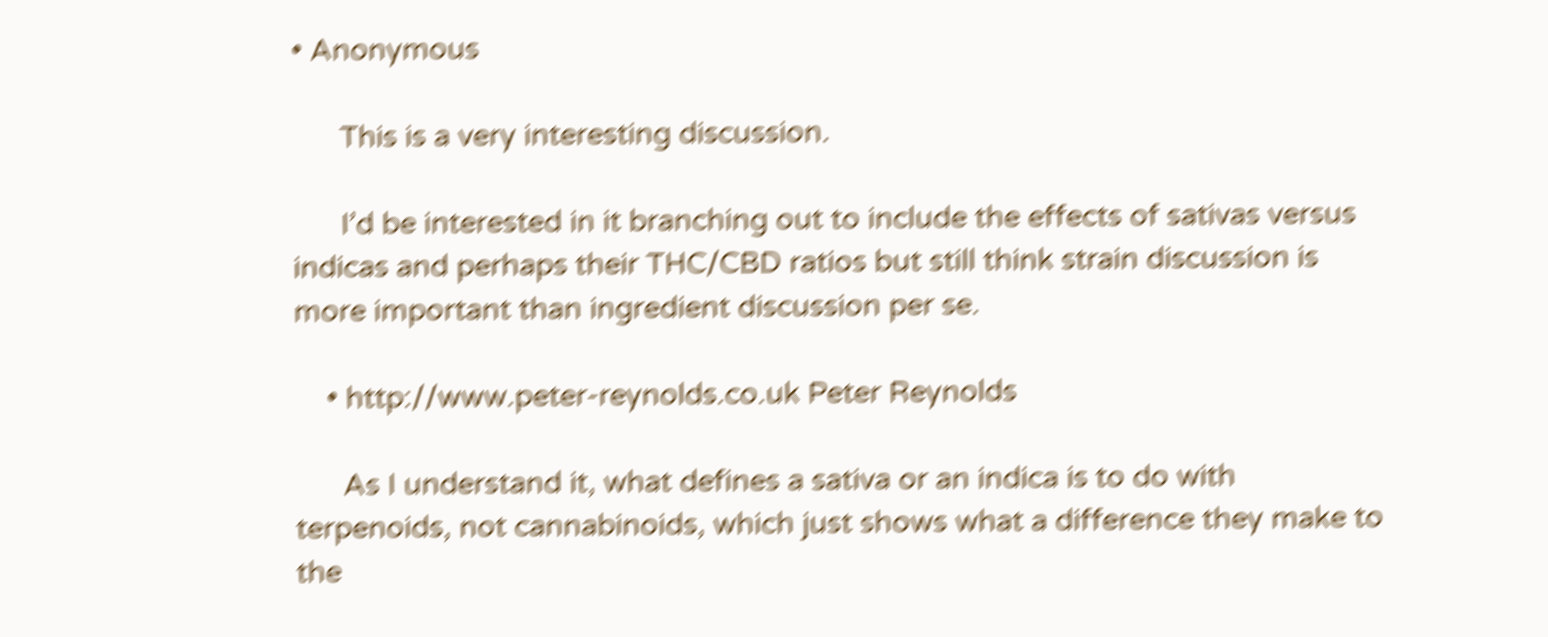• Anonymous

      This is a very interesting discussion.

      I’d be interested in it branching out to include the effects of sativas versus indicas and perhaps their THC/CBD ratios but still think strain discussion is more important than ingredient discussion per se.

    • http://www.peter-reynolds.co.uk Peter Reynolds

      As I understand it, what defines a sativa or an indica is to do with terpenoids, not cannabinoids, which just shows what a difference they make to the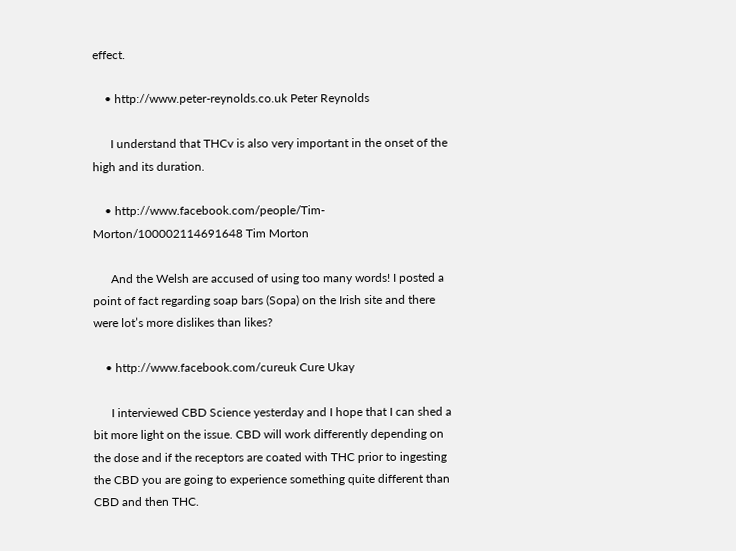effect.

    • http://www.peter-reynolds.co.uk Peter Reynolds

      I understand that THCv is also very important in the onset of the high and its duration.

    • http://www.facebook.com/people/Tim-Morton/100002114691648 Tim Morton

      And the Welsh are accused of using too many words! I posted a point of fact regarding soap bars (Sopa) on the Irish site and there were lot’s more dislikes than likes?

    • http://www.facebook.com/cureuk Cure Ukay

      I interviewed CBD Science yesterday and I hope that I can shed a bit more light on the issue. CBD will work differently depending on the dose and if the receptors are coated with THC prior to ingesting the CBD you are going to experience something quite different than CBD and then THC.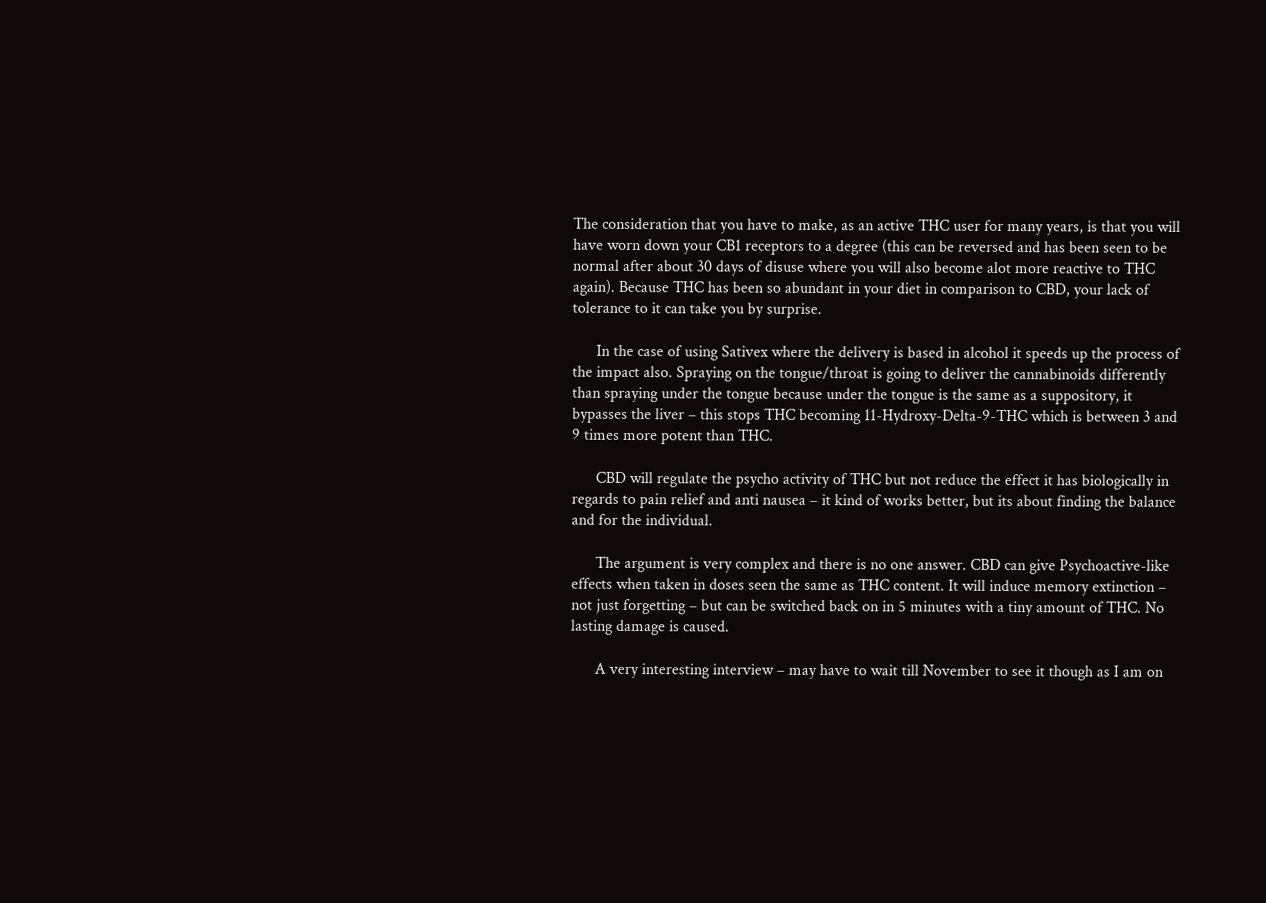The consideration that you have to make, as an active THC user for many years, is that you will have worn down your CB1 receptors to a degree (this can be reversed and has been seen to be normal after about 30 days of disuse where you will also become alot more reactive to THC again). Because THC has been so abundant in your diet in comparison to CBD, your lack of tolerance to it can take you by surprise.

      In the case of using Sativex where the delivery is based in alcohol it speeds up the process of the impact also. Spraying on the tongue/throat is going to deliver the cannabinoids differently than spraying under the tongue because under the tongue is the same as a suppository, it bypasses the liver – this stops THC becoming 11-Hydroxy-Delta-9-THC which is between 3 and 9 times more potent than THC.

      CBD will regulate the psycho activity of THC but not reduce the effect it has biologically in regards to pain relief and anti nausea – it kind of works better, but its about finding the balance and for the individual.

      The argument is very complex and there is no one answer. CBD can give Psychoactive-like effects when taken in doses seen the same as THC content. It will induce memory extinction – not just forgetting – but can be switched back on in 5 minutes with a tiny amount of THC. No lasting damage is caused.

      A very interesting interview – may have to wait till November to see it though as I am on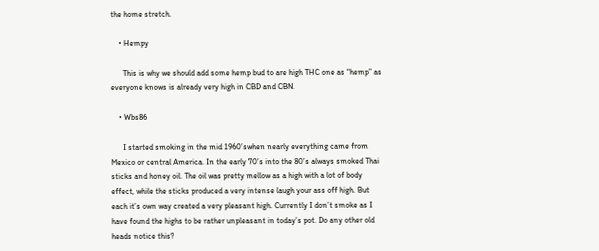the home stretch.

    • Hempy

      This is why we should add some hemp bud to are high THC one as “hemp” as everyone knows is already very high in CBD and CBN.

    • Wbs86

      I started smoking in the mid 1960’swhen nearly everything came from Mexico or central America. In the early 70’s into the 80’s always smoked Thai sticks and honey oil. The oil was pretty mellow as a high with a lot of body effect, while the sticks produced a very intense laugh your ass off high. But each it’s own way created a very pleasant high. Currently I don’t smoke as I have found the highs to be rather unpleasant in today’s pot. Do any other old heads notice this?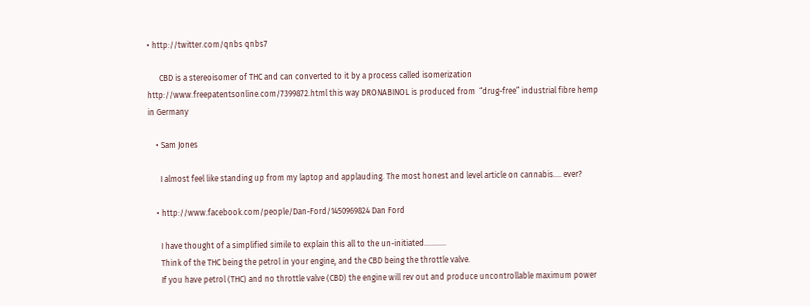• http://twitter.com/qnbs qnbs7

      CBD is a stereoisomer of THC and can converted to it by a process called isomerization http://www.freepatentsonline.com/7399872.html this way DRONABINOL is produced from  “drug-free” industrial fibre hemp in Germany

    • Sam Jones

      I almost feel like standing up from my laptop and applauding. The most honest and level article on cannabis…. ever?

    • http://www.facebook.com/people/Dan-Ford/1450969824 Dan Ford

      I have thought of a simplified simile to explain this all to the un-initiated………..
      Think of the THC being the petrol in your engine, and the CBD being the throttle valve.
      If you have petrol (THC) and no throttle valve (CBD) the engine will rev out and produce uncontrollable maximum power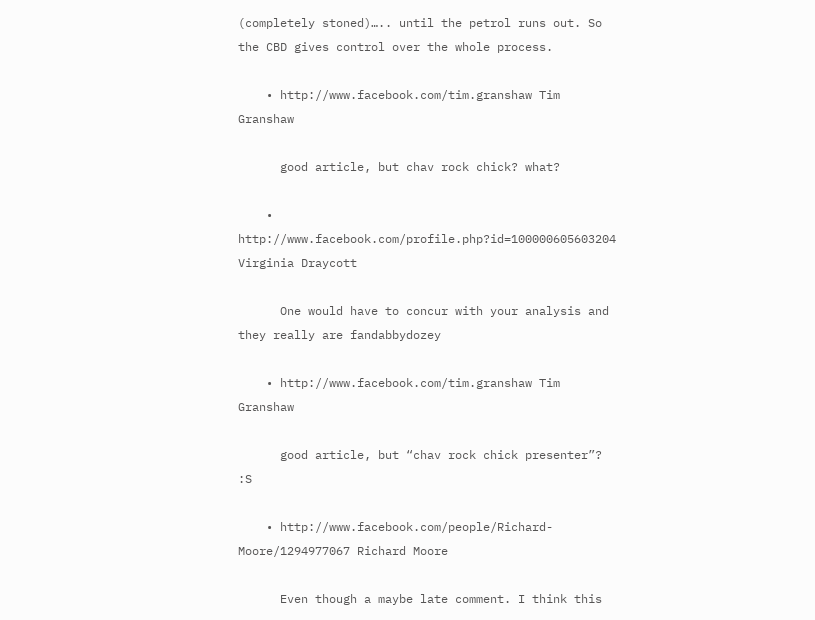(completely stoned)….. until the petrol runs out. So the CBD gives control over the whole process.

    • http://www.facebook.com/tim.granshaw Tim Granshaw

      good article, but chav rock chick? what?

    • http://www.facebook.com/profile.php?id=100000605603204 Virginia Draycott

      One would have to concur with your analysis and they really are fandabbydozey

    • http://www.facebook.com/tim.granshaw Tim Granshaw

      good article, but “chav rock chick presenter”? :S

    • http://www.facebook.com/people/Richard-Moore/1294977067 Richard Moore

      Even though a maybe late comment. I think this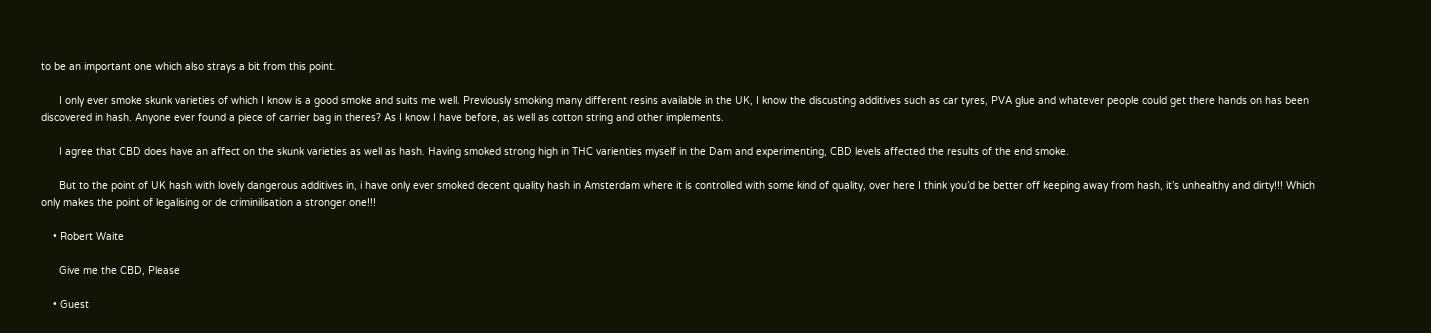to be an important one which also strays a bit from this point.

      I only ever smoke skunk varieties of which I know is a good smoke and suits me well. Previously smoking many different resins available in the UK, I know the discusting additives such as car tyres, PVA glue and whatever people could get there hands on has been discovered in hash. Anyone ever found a piece of carrier bag in theres? As I know I have before, as well as cotton string and other implements.

      I agree that CBD does have an affect on the skunk varieties as well as hash. Having smoked strong high in THC varienties myself in the Dam and experimenting, CBD levels affected the results of the end smoke.

      But to the point of UK hash with lovely dangerous additives in, i have only ever smoked decent quality hash in Amsterdam where it is controlled with some kind of quality, over here I think you’d be better off keeping away from hash, it’s unhealthy and dirty!!! Which only makes the point of legalising or de criminilisation a stronger one!!!

    • Robert Waite

      Give me the CBD, Please

    • Guest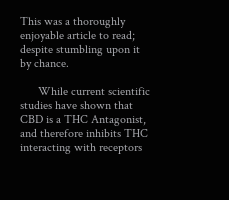This was a thoroughly enjoyable article to read; despite stumbling upon it by chance.

      While current scientific studies have shown that CBD is a THC Antagonist, and therefore inhibits THC interacting with receptors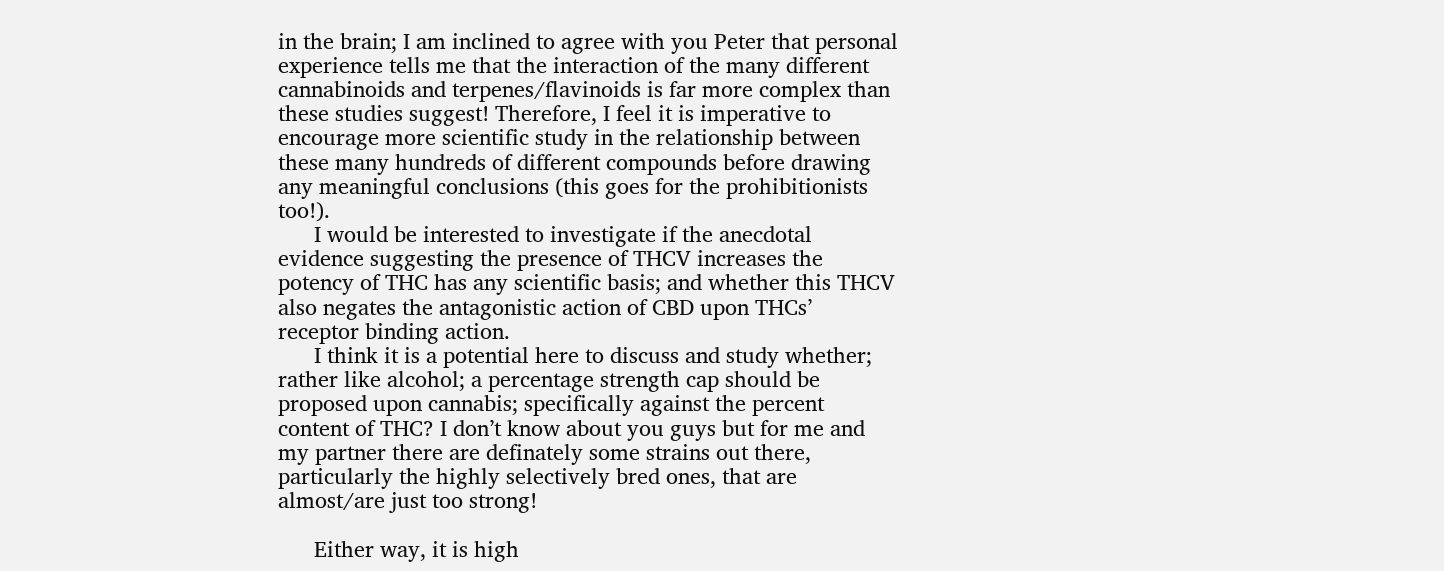in the brain; I am inclined to agree with you Peter that personal experience tells me that the interaction of the many different cannabinoids and terpenes/flavinoids is far more complex than these studies suggest! Therefore, I feel it is imperative to encourage more scientific study in the relationship between these many hundreds of different compounds before drawing any meaningful conclusions (this goes for the prohibitionists too!).
      I would be interested to investigate if the anecdotal evidence suggesting the presence of THCV increases the potency of THC has any scientific basis; and whether this THCV also negates the antagonistic action of CBD upon THCs’ receptor binding action.
      I think it is a potential here to discuss and study whether; rather like alcohol; a percentage strength cap should be proposed upon cannabis; specifically against the percent content of THC? I don’t know about you guys but for me and my partner there are definately some strains out there, particularly the highly selectively bred ones, that are almost/are just too strong!

      Either way, it is high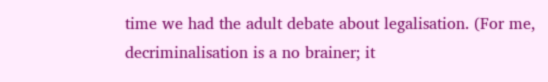time we had the adult debate about legalisation. (For me, decriminalisation is a no brainer; it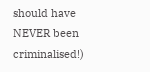should have NEVER been criminalised!)